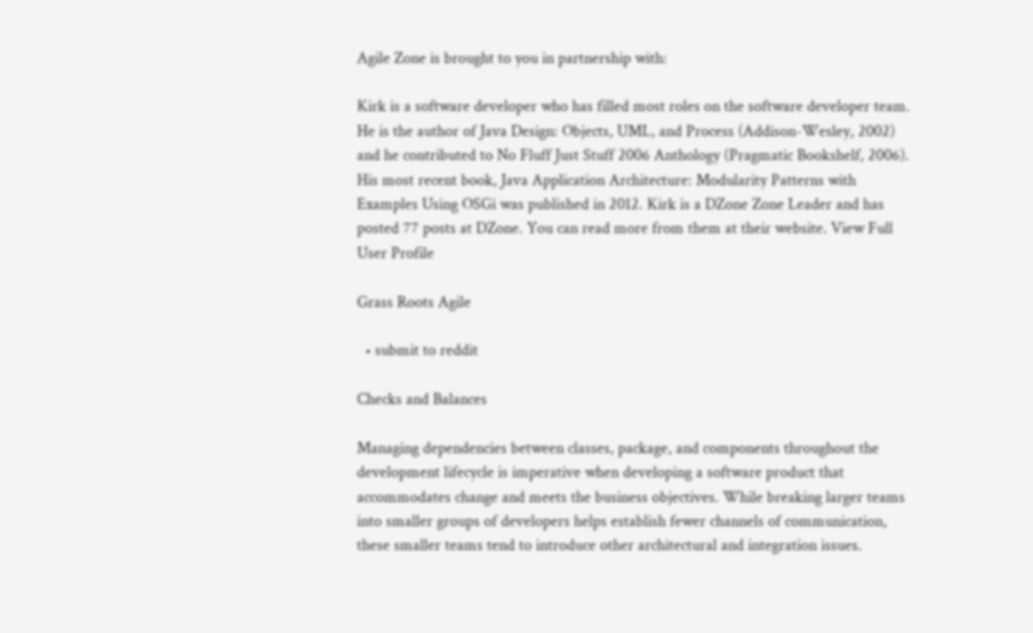Agile Zone is brought to you in partnership with:

Kirk is a software developer who has filled most roles on the software developer team. He is the author of Java Design: Objects, UML, and Process (Addison-Wesley, 2002) and he contributed to No Fluff Just Stuff 2006 Anthology (Pragmatic Bookshelf, 2006). His most recent book, Java Application Architecture: Modularity Patterns with Examples Using OSGi was published in 2012. Kirk is a DZone Zone Leader and has posted 77 posts at DZone. You can read more from them at their website. View Full User Profile

Grass Roots Agile

  • submit to reddit

Checks and Balances

Managing dependencies between classes, package, and components throughout the development lifecycle is imperative when developing a software product that accommodates change and meets the business objectives. While breaking larger teams into smaller groups of developers helps establish fewer channels of communication, these smaller teams tend to introduce other architectural and integration issues.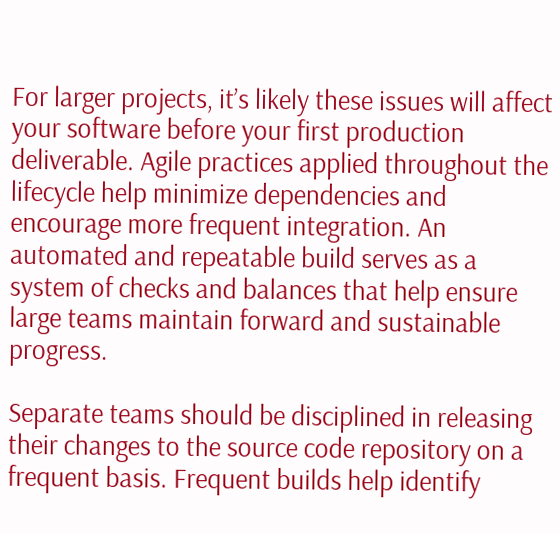For larger projects, it’s likely these issues will affect your software before your first production deliverable. Agile practices applied throughout the lifecycle help minimize dependencies and encourage more frequent integration. An automated and repeatable build serves as a system of checks and balances that help ensure large teams maintain forward and sustainable progress.

Separate teams should be disciplined in releasing their changes to the source code repository on a frequent basis. Frequent builds help identify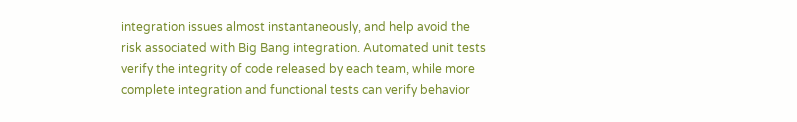integration issues almost instantaneously, and help avoid the risk associated with Big Bang integration. Automated unit tests verify the integrity of code released by each team, while more complete integration and functional tests can verify behavior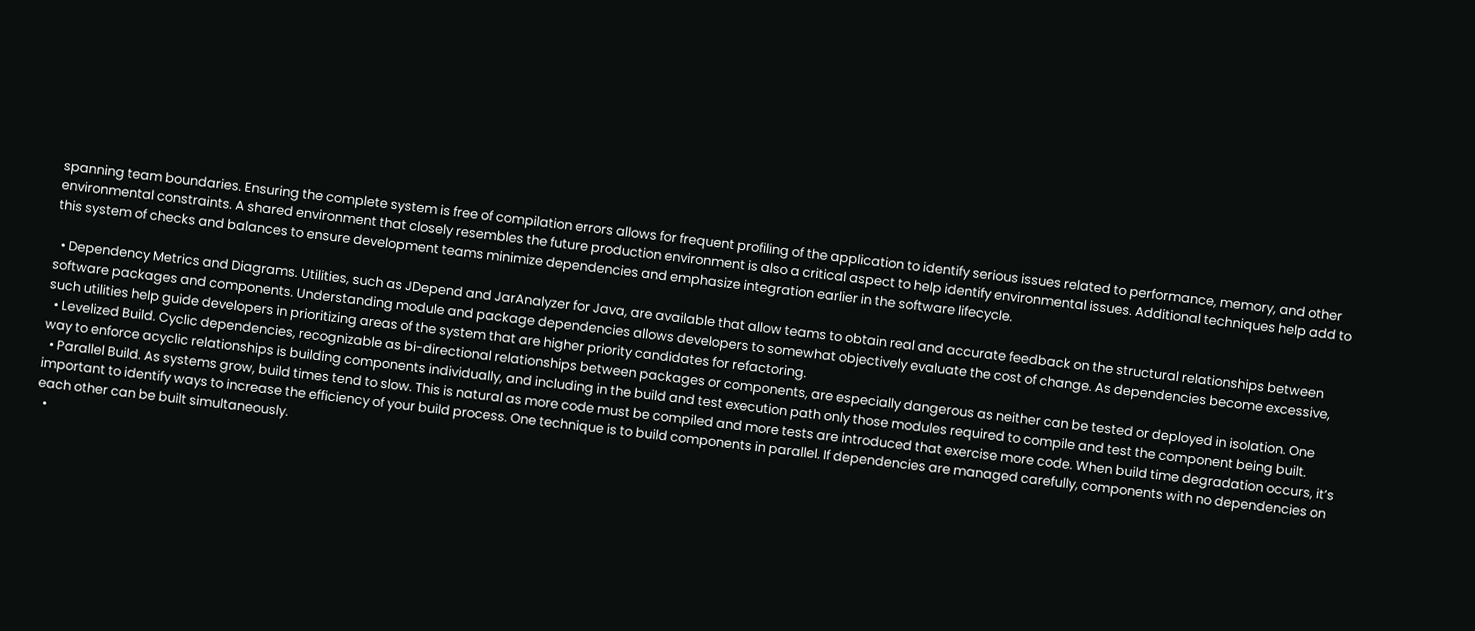spanning team boundaries. Ensuring the complete system is free of compilation errors allows for frequent profiling of the application to identify serious issues related to performance, memory, and other environmental constraints. A shared environment that closely resembles the future production environment is also a critical aspect to help identify environmental issues. Additional techniques help add to this system of checks and balances to ensure development teams minimize dependencies and emphasize integration earlier in the software lifecycle.

  • Dependency Metrics and Diagrams. Utilities, such as JDepend and JarAnalyzer for Java, are available that allow teams to obtain real and accurate feedback on the structural relationships between software packages and components. Understanding module and package dependencies allows developers to somewhat objectively evaluate the cost of change. As dependencies become excessive, such utilities help guide developers in prioritizing areas of the system that are higher priority candidates for refactoring.
  • Levelized Build. Cyclic dependencies, recognizable as bi-directional relationships between packages or components, are especially dangerous as neither can be tested or deployed in isolation. One way to enforce acyclic relationships is building components individually, and including in the build and test execution path only those modules required to compile and test the component being built.
  • Parallel Build. As systems grow, build times tend to slow. This is natural as more code must be compiled and more tests are introduced that exercise more code. When build time degradation occurs, it’s important to identify ways to increase the efficiency of your build process. One technique is to build components in parallel. If dependencies are managed carefully, components with no dependencies on each other can be built simultaneously.
  •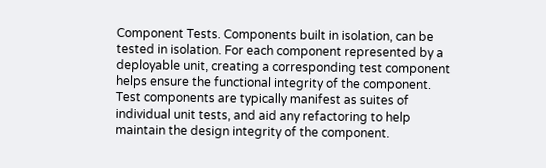Component Tests. Components built in isolation, can be tested in isolation. For each component represented by a deployable unit, creating a corresponding test component helps ensure the functional integrity of the component. Test components are typically manifest as suites of individual unit tests, and aid any refactoring to help maintain the design integrity of the component.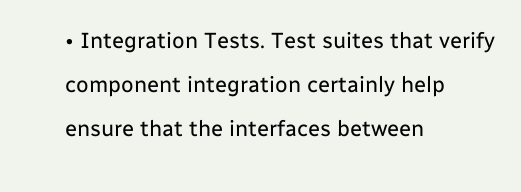• Integration Tests. Test suites that verify component integration certainly help ensure that the interfaces between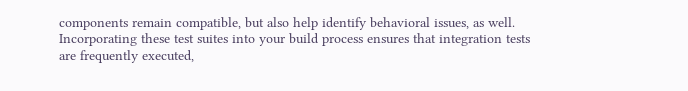components remain compatible, but also help identify behavioral issues, as well. Incorporating these test suites into your build process ensures that integration tests are frequently executed,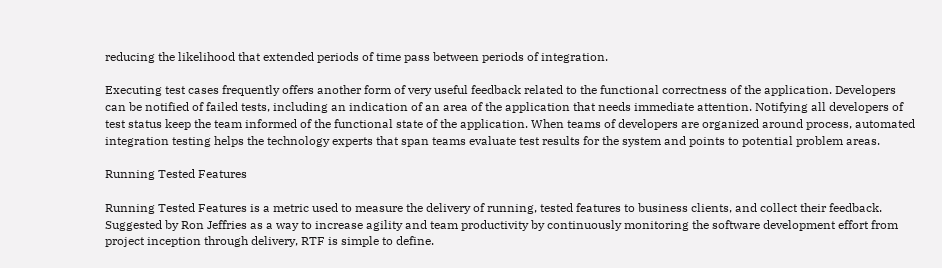reducing the likelihood that extended periods of time pass between periods of integration.

Executing test cases frequently offers another form of very useful feedback related to the functional correctness of the application. Developers can be notified of failed tests, including an indication of an area of the application that needs immediate attention. Notifying all developers of test status keep the team informed of the functional state of the application. When teams of developers are organized around process, automated integration testing helps the technology experts that span teams evaluate test results for the system and points to potential problem areas.

Running Tested Features

Running Tested Features is a metric used to measure the delivery of running, tested features to business clients, and collect their feedback. Suggested by Ron Jeffries as a way to increase agility and team productivity by continuously monitoring the software development effort from project inception through delivery, RTF is simple to define.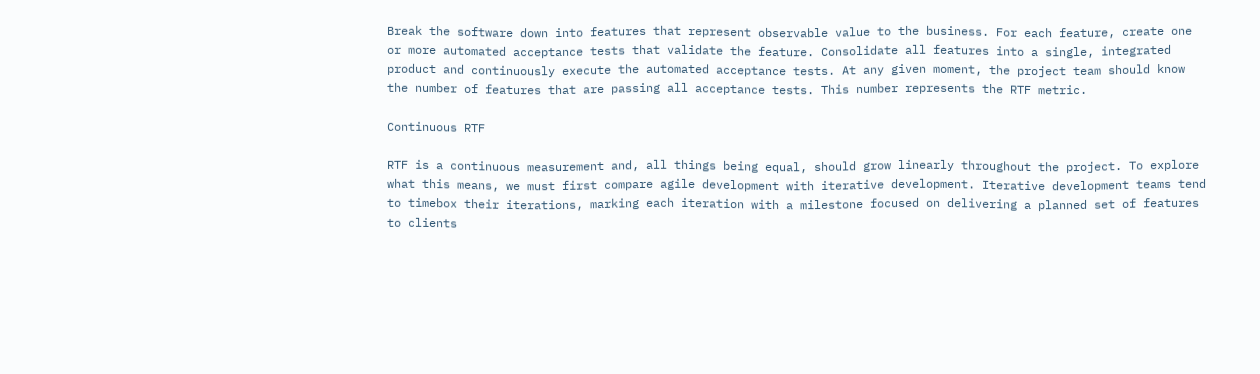Break the software down into features that represent observable value to the business. For each feature, create one or more automated acceptance tests that validate the feature. Consolidate all features into a single, integrated product and continuously execute the automated acceptance tests. At any given moment, the project team should know the number of features that are passing all acceptance tests. This number represents the RTF metric.

Continuous RTF

RTF is a continuous measurement and, all things being equal, should grow linearly throughout the project. To explore what this means, we must first compare agile development with iterative development. Iterative development teams tend to timebox their iterations, marking each iteration with a milestone focused on delivering a planned set of features to clients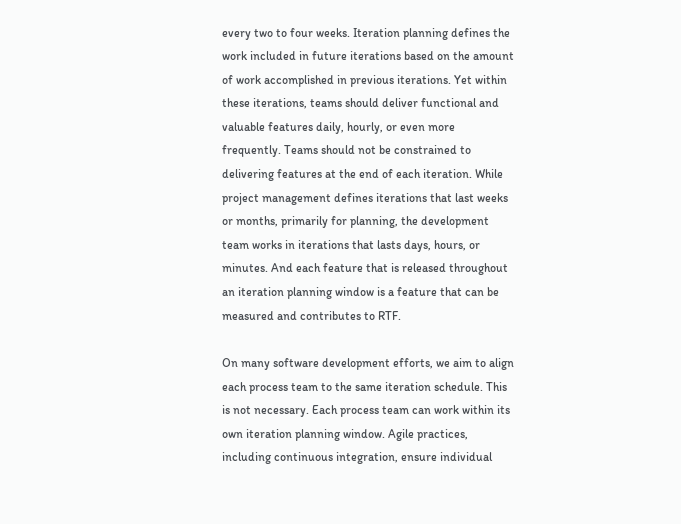every two to four weeks. Iteration planning defines the work included in future iterations based on the amount of work accomplished in previous iterations. Yet within these iterations, teams should deliver functional and valuable features daily, hourly, or even more frequently. Teams should not be constrained to delivering features at the end of each iteration. While project management defines iterations that last weeks or months, primarily for planning, the development team works in iterations that lasts days, hours, or minutes. And each feature that is released throughout an iteration planning window is a feature that can be measured and contributes to RTF.

On many software development efforts, we aim to align each process team to the same iteration schedule. This is not necessary. Each process team can work within its own iteration planning window. Agile practices, including continuous integration, ensure individual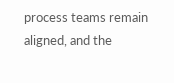process teams remain aligned, and the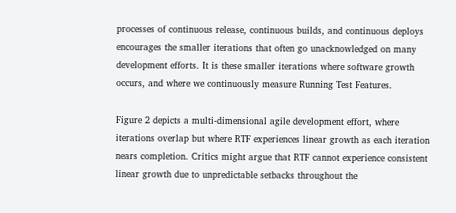processes of continuous release, continuous builds, and continuous deploys encourages the smaller iterations that often go unacknowledged on many development efforts. It is these smaller iterations where software growth occurs, and where we continuously measure Running Test Features.

Figure 2 depicts a multi-dimensional agile development effort, where iterations overlap but where RTF experiences linear growth as each iteration nears completion. Critics might argue that RTF cannot experience consistent linear growth due to unpredictable setbacks throughout the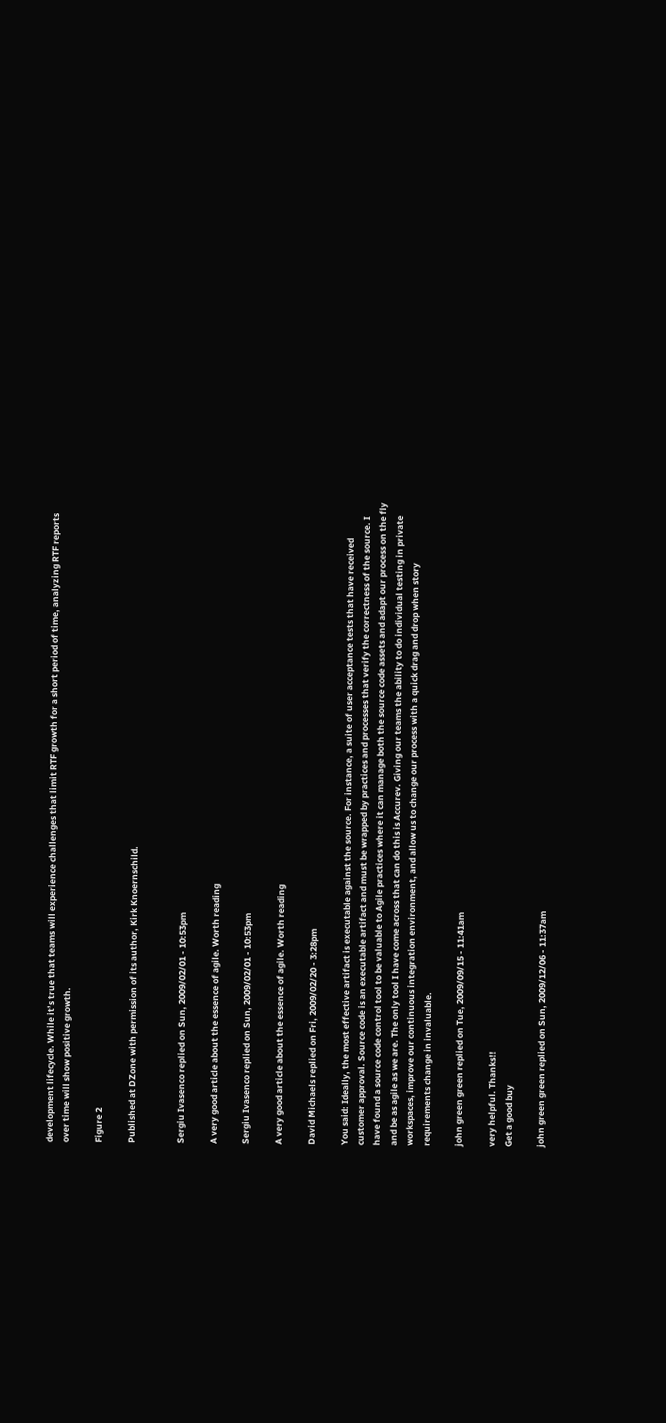development lifecycle. While it’s true that teams will experience challenges that limit RTF growth for a short period of time, analyzing RTF reports over time will show positive growth.

Figure 2

Published at DZone with permission of its author, Kirk Knoernschild.


Sergiu Ivasenco replied on Sun, 2009/02/01 - 10:53pm

A very good article about the essence of agile. Worth reading

Sergiu Ivasenco replied on Sun, 2009/02/01 - 10:53pm

A very good article about the essence of agile. Worth reading

David Michaels replied on Fri, 2009/02/20 - 3:28pm

You said: Ideally, the most effective artifact is executable against the source. For instance, a suite of user acceptance tests that have received customer approval. Source code is an executable artifact and must be wrapped by practices and processes that verify the correctness of the source. I have found a source code control tool to be valuable to Agile practices where it can manage both the source code assets and adapt our process on the fly and be as agile as we are. The only tool I have come across that can do this is Accurev. Giving our teams the ability to do individual testing in private workspaces, improve our continuous integration environment, and allow us to change our process with a quick drag and drop when story requirements change in invaluable.

john green green replied on Tue, 2009/09/15 - 11:41am

very helpful. Thanks!!
Get a good buy

john green green replied on Sun, 2009/12/06 - 11:37am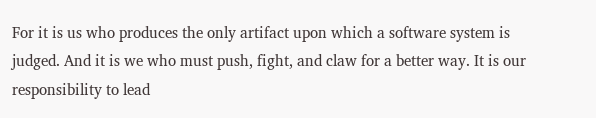For it is us who produces the only artifact upon which a software system is judged. And it is we who must push, fight, and claw for a better way. It is our responsibility to lead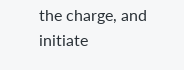the charge, and initiate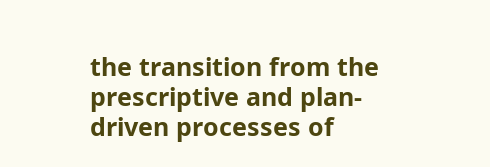the transition from the prescriptive and plan-driven processes of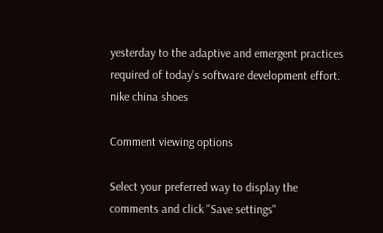yesterday to the adaptive and emergent practices required of today’s software development effort.
nike china shoes

Comment viewing options

Select your preferred way to display the comments and click "Save settings"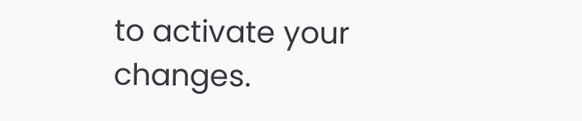to activate your changes.